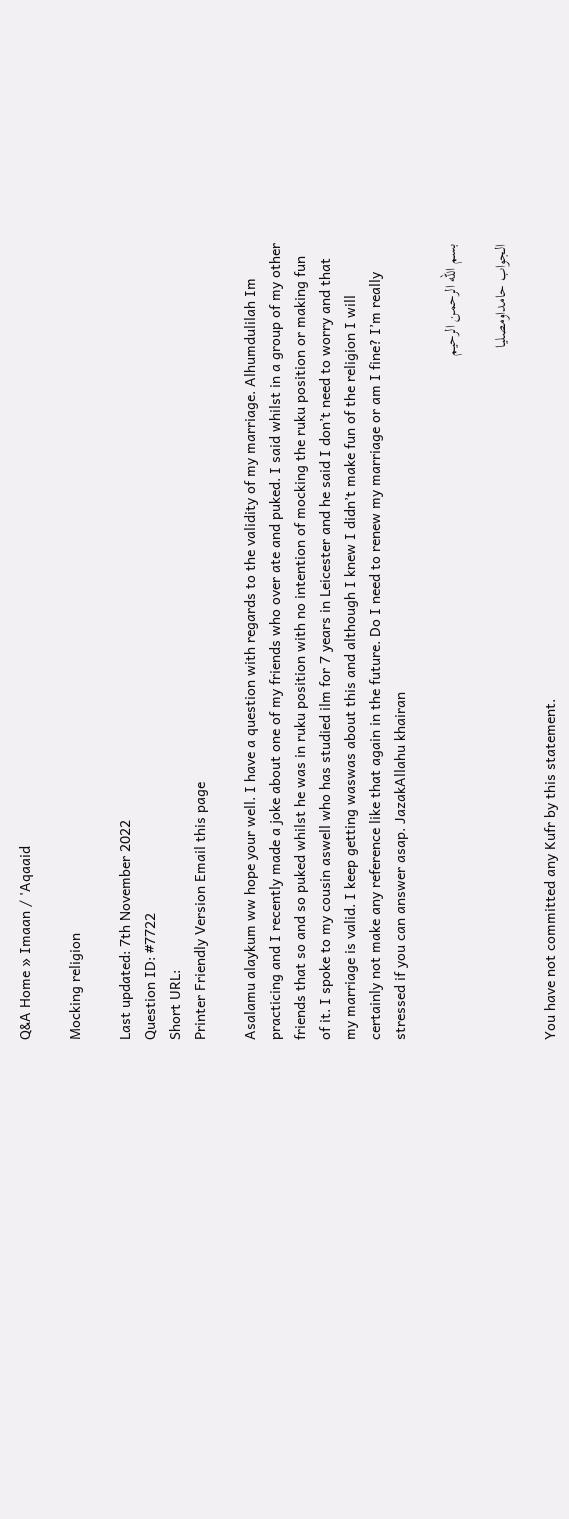Q&A Home » Imaan / 'Aqaaid

Mocking religion

Last updated: 7th November 2022
Question ID: #7722
Short URL:
Printer Friendly Version Email this page

Asalamu alaykum ww hope your well. I have a question with regards to the validity of my marriage. Alhumdulilah Im practicing and I recently made a joke about one of my friends who over ate and puked. I said whilst in a group of my other friends that so and so puked whilst he was in ruku position with no intention of mocking the ruku position or making fun of it. I spoke to my cousin aswell who has studied ilm for 7 years in Leicester and he said I don’t need to worry and that my marriage is valid. I keep getting waswas about this and although I knew I didn’t make fun of the religion I will certainly not make any reference like that again in the future. Do I need to renew my marriage or am I fine? I’m really stressed if you can answer asap. JazakAllahu khairan

بسم الله الرحمن الرحيم

الجواب حامداومصليا

You have not committed any Kufr by this statement.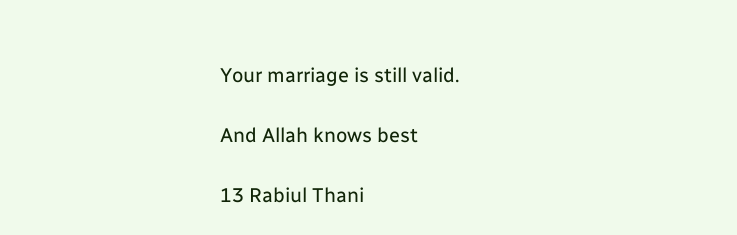Your marriage is still valid.

And Allah knows best

13 Rabiul Thani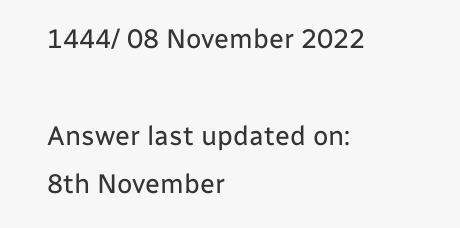1444/ 08 November 2022

Answer last updated on:
8th November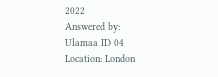2022
Answered by:
Ulamaa ID 04
Location: London